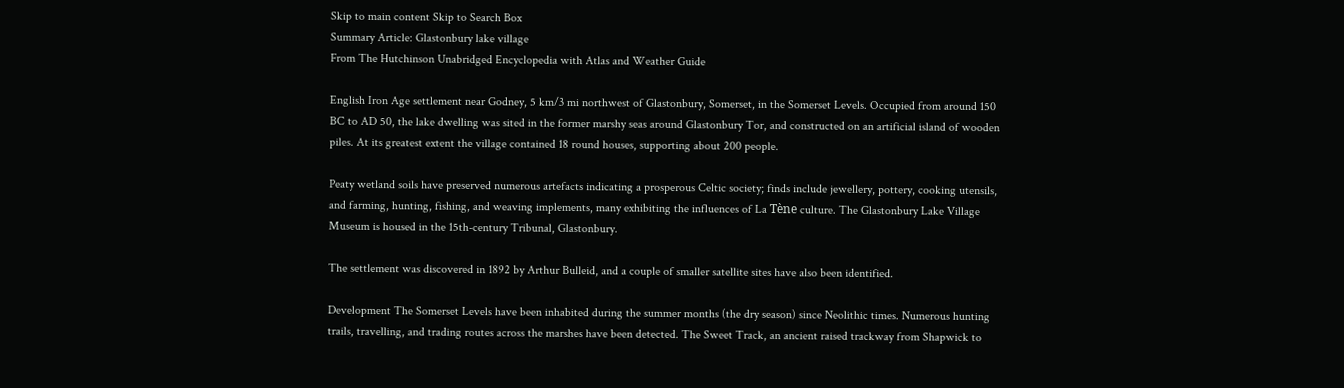Skip to main content Skip to Search Box
Summary Article: Glastonbury lake village
From The Hutchinson Unabridged Encyclopedia with Atlas and Weather Guide

English Iron Age settlement near Godney, 5 km/3 mi northwest of Glastonbury, Somerset, in the Somerset Levels. Occupied from around 150 BC to AD 50, the lake dwelling was sited in the former marshy seas around Glastonbury Tor, and constructed on an artificial island of wooden piles. At its greatest extent the village contained 18 round houses, supporting about 200 people.

Peaty wetland soils have preserved numerous artefacts indicating a prosperous Celtic society; finds include jewellery, pottery, cooking utensils, and farming, hunting, fishing, and weaving implements, many exhibiting the influences of La Tène culture. The Glastonbury Lake Village Museum is housed in the 15th-century Tribunal, Glastonbury.

The settlement was discovered in 1892 by Arthur Bulleid, and a couple of smaller satellite sites have also been identified.

Development The Somerset Levels have been inhabited during the summer months (the dry season) since Neolithic times. Numerous hunting trails, travelling, and trading routes across the marshes have been detected. The Sweet Track, an ancient raised trackway from Shapwick to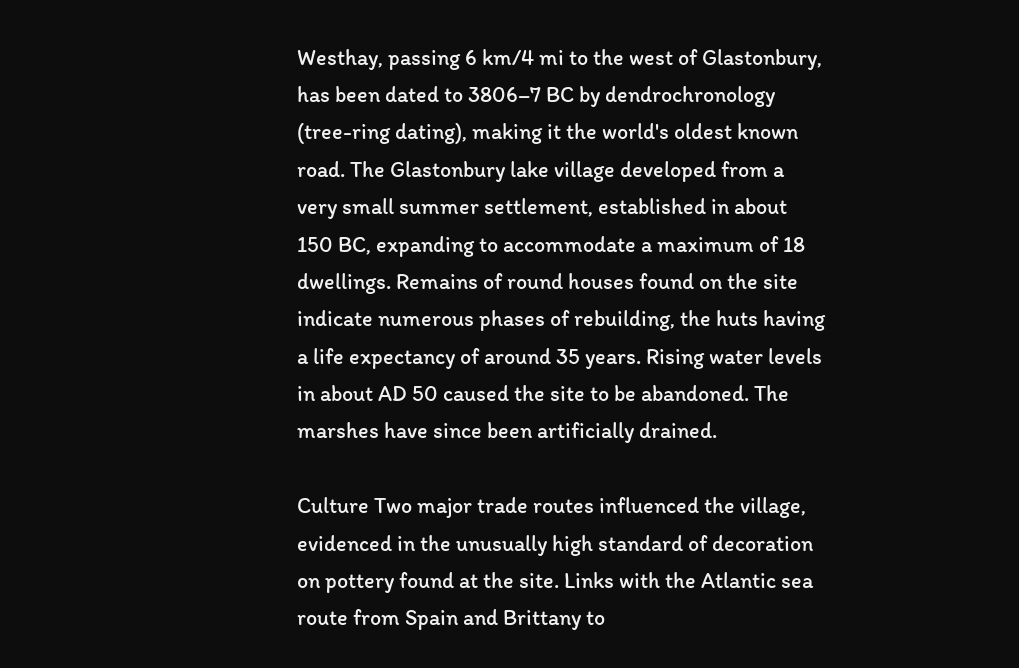Westhay, passing 6 km/4 mi to the west of Glastonbury, has been dated to 3806–7 BC by dendrochronology (tree-ring dating), making it the world's oldest known road. The Glastonbury lake village developed from a very small summer settlement, established in about 150 BC, expanding to accommodate a maximum of 18 dwellings. Remains of round houses found on the site indicate numerous phases of rebuilding, the huts having a life expectancy of around 35 years. Rising water levels in about AD 50 caused the site to be abandoned. The marshes have since been artificially drained.

Culture Two major trade routes influenced the village, evidenced in the unusually high standard of decoration on pottery found at the site. Links with the Atlantic sea route from Spain and Brittany to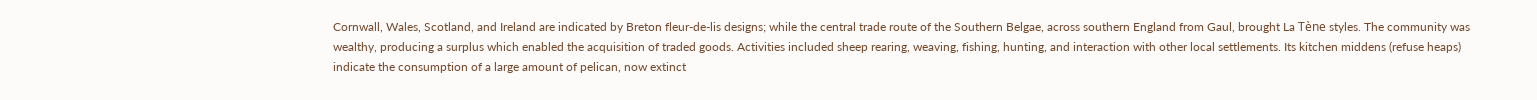Cornwall, Wales, Scotland, and Ireland are indicated by Breton fleur-de-lis designs; while the central trade route of the Southern Belgae, across southern England from Gaul, brought La Tène styles. The community was wealthy, producing a surplus which enabled the acquisition of traded goods. Activities included sheep rearing, weaving, fishing, hunting, and interaction with other local settlements. Its kitchen middens (refuse heaps) indicate the consumption of a large amount of pelican, now extinct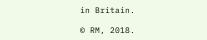in Britain.

© RM, 2018.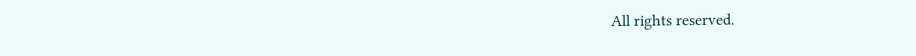All rights reserved.